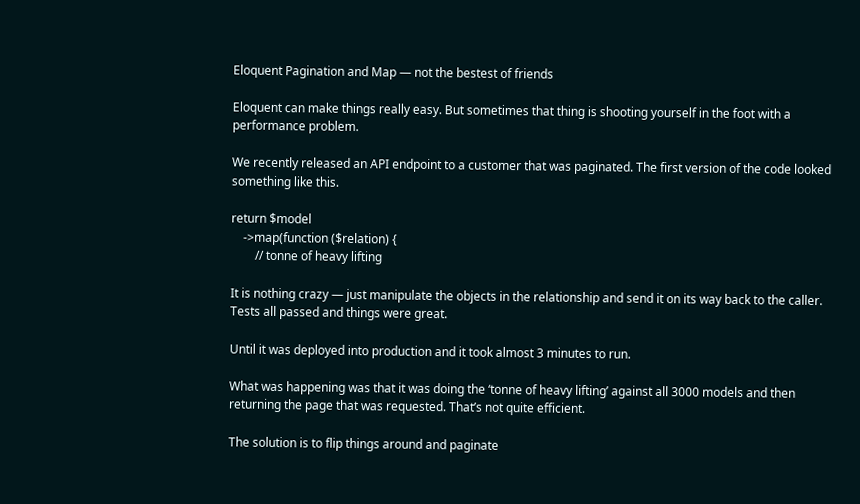Eloquent Pagination and Map — not the bestest of friends

Eloquent can make things really easy. But sometimes that thing is shooting yourself in the foot with a performance problem.

We recently released an API endpoint to a customer that was paginated. The first version of the code looked something like this.

return $model
    ->map(function ($relation) {
        // tonne of heavy lifting

It is nothing crazy — just manipulate the objects in the relationship and send it on its way back to the caller. Tests all passed and things were great.

Until it was deployed into production and it took almost 3 minutes to run.

What was happening was that it was doing the ‘tonne of heavy lifting’ against all 3000 models and then returning the page that was requested. That’s not quite efficient.

The solution is to flip things around and paginate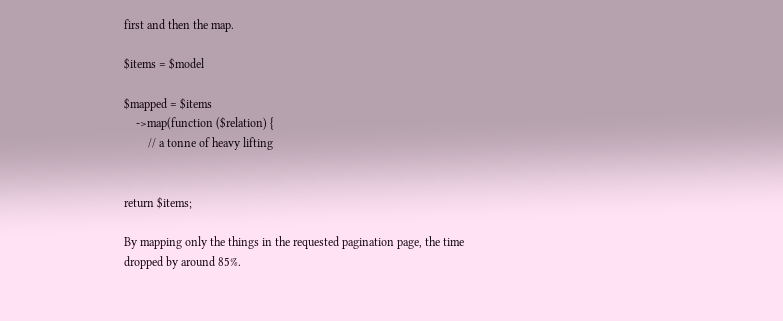first and then the map.

$items = $model

$mapped = $items
    ->map(function ($relation) {
        // a tonne of heavy lifting


return $items;

By mapping only the things in the requested pagination page, the time dropped by around 85%.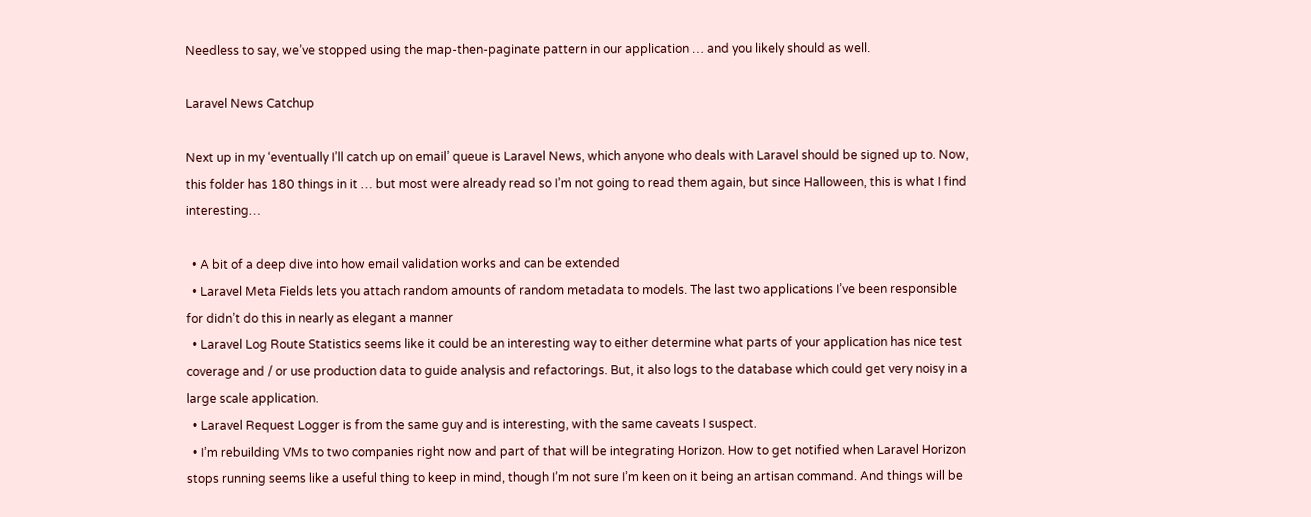Needless to say, we’ve stopped using the map-then-paginate pattern in our application … and you likely should as well.

Laravel News Catchup

Next up in my ‘eventually I’ll catch up on email’ queue is Laravel News, which anyone who deals with Laravel should be signed up to. Now, this folder has 180 things in it … but most were already read so I’m not going to read them again, but since Halloween, this is what I find interesting…

  • A bit of a deep dive into how email validation works and can be extended
  • Laravel Meta Fields lets you attach random amounts of random metadata to models. The last two applications I’ve been responsible for didn’t do this in nearly as elegant a manner
  • Laravel Log Route Statistics seems like it could be an interesting way to either determine what parts of your application has nice test coverage and / or use production data to guide analysis and refactorings. But, it also logs to the database which could get very noisy in a large scale application.
  • Laravel Request Logger is from the same guy and is interesting, with the same caveats I suspect.
  • I’m rebuilding VMs to two companies right now and part of that will be integrating Horizon. How to get notified when Laravel Horizon stops running seems like a useful thing to keep in mind, though I’m not sure I’m keen on it being an artisan command. And things will be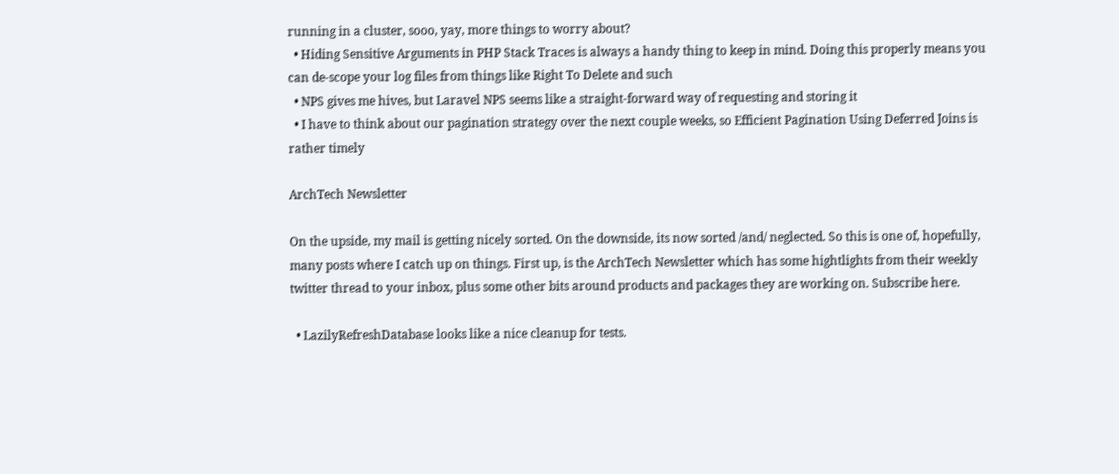running in a cluster, sooo, yay, more things to worry about?
  • Hiding Sensitive Arguments in PHP Stack Traces is always a handy thing to keep in mind. Doing this properly means you can de-scope your log files from things like Right To Delete and such
  • NPS gives me hives, but Laravel NPS seems like a straight-forward way of requesting and storing it
  • I have to think about our pagination strategy over the next couple weeks, so Efficient Pagination Using Deferred Joins is rather timely

ArchTech Newsletter

On the upside, my mail is getting nicely sorted. On the downside, its now sorted /and/ neglected. So this is one of, hopefully, many posts where I catch up on things. First up, is the ArchTech Newsletter which has some hightlights from their weekly twitter thread to your inbox, plus some other bits around products and packages they are working on. Subscribe here.

  • LazilyRefreshDatabase looks like a nice cleanup for tests.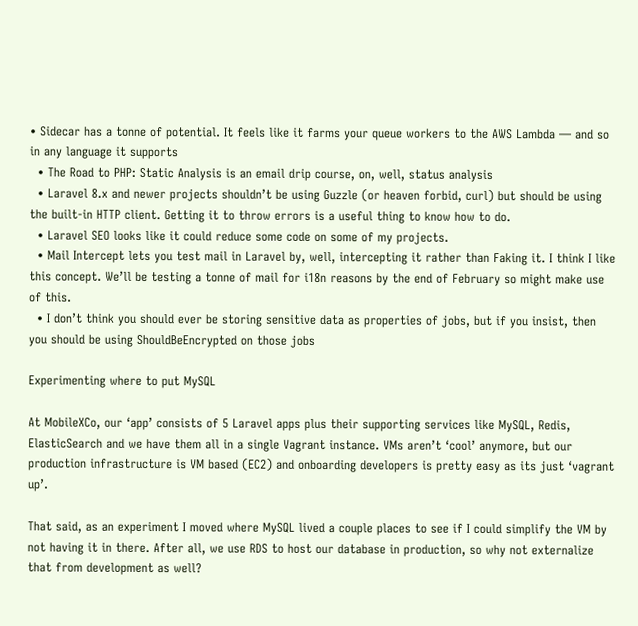• Sidecar has a tonne of potential. It feels like it farms your queue workers to the AWS Lambda — and so in any language it supports
  • The Road to PHP: Static Analysis is an email drip course, on, well, status analysis
  • Laravel 8.x and newer projects shouldn’t be using Guzzle (or heaven forbid, curl) but should be using the built-in HTTP client. Getting it to throw errors is a useful thing to know how to do.
  • Laravel SEO looks like it could reduce some code on some of my projects.
  • Mail Intercept lets you test mail in Laravel by, well, intercepting it rather than Faking it. I think I like this concept. We’ll be testing a tonne of mail for i18n reasons by the end of February so might make use of this.
  • I don’t think you should ever be storing sensitive data as properties of jobs, but if you insist, then you should be using ShouldBeEncrypted on those jobs

Experimenting where to put MySQL

At MobileXCo, our ‘app’ consists of 5 Laravel apps plus their supporting services like MySQL, Redis, ElasticSearch and we have them all in a single Vagrant instance. VMs aren’t ‘cool’ anymore, but our production infrastructure is VM based (EC2) and onboarding developers is pretty easy as its just ‘vagrant up’.

That said, as an experiment I moved where MySQL lived a couple places to see if I could simplify the VM by not having it in there. After all, we use RDS to host our database in production, so why not externalize that from development as well?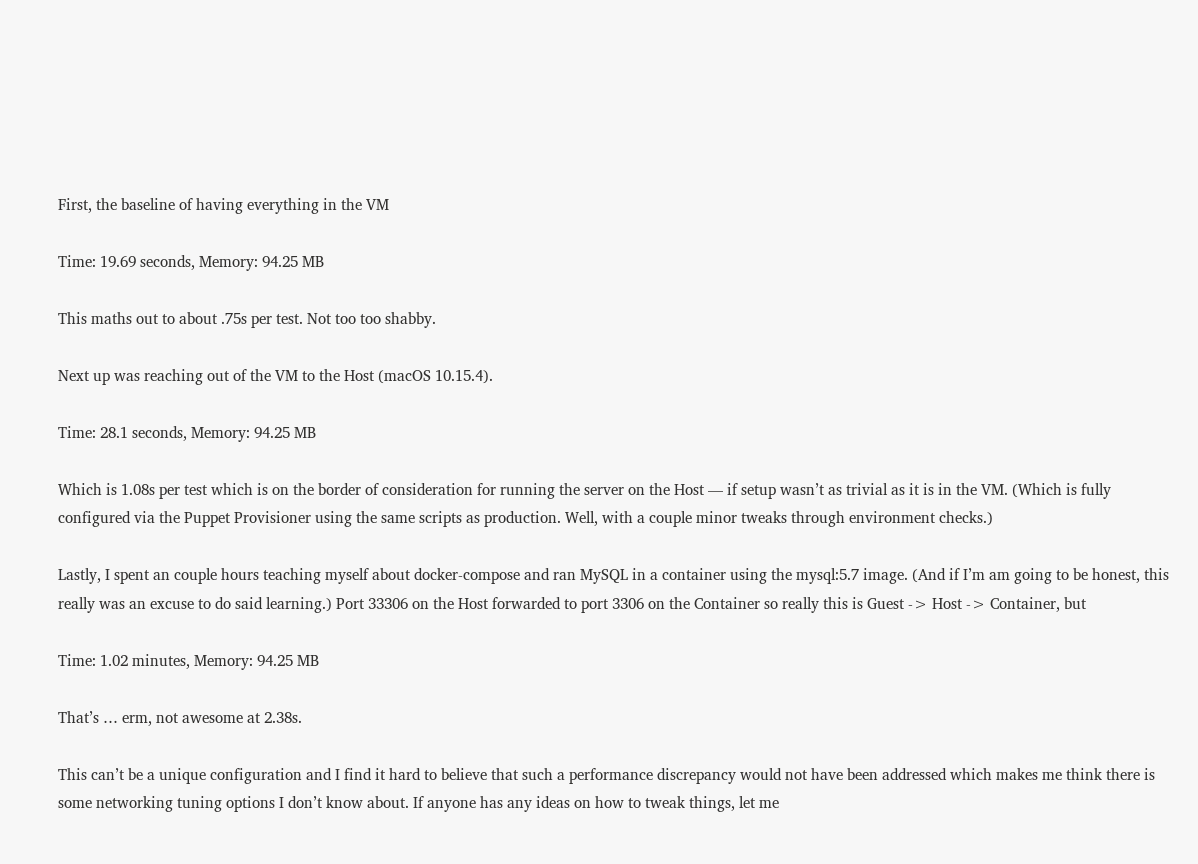First, the baseline of having everything in the VM

Time: 19.69 seconds, Memory: 94.25 MB

This maths out to about .75s per test. Not too too shabby.

Next up was reaching out of the VM to the Host (macOS 10.15.4).

Time: 28.1 seconds, Memory: 94.25 MB

Which is 1.08s per test which is on the border of consideration for running the server on the Host — if setup wasn’t as trivial as it is in the VM. (Which is fully configured via the Puppet Provisioner using the same scripts as production. Well, with a couple minor tweaks through environment checks.)

Lastly, I spent an couple hours teaching myself about docker-compose and ran MySQL in a container using the mysql:5.7 image. (And if I’m am going to be honest, this really was an excuse to do said learning.) Port 33306 on the Host forwarded to port 3306 on the Container so really this is Guest -> Host -> Container, but

Time: 1.02 minutes, Memory: 94.25 MB

That’s … erm, not awesome at 2.38s.

This can’t be a unique configuration and I find it hard to believe that such a performance discrepancy would not have been addressed which makes me think there is some networking tuning options I don’t know about. If anyone has any ideas on how to tweak things, let me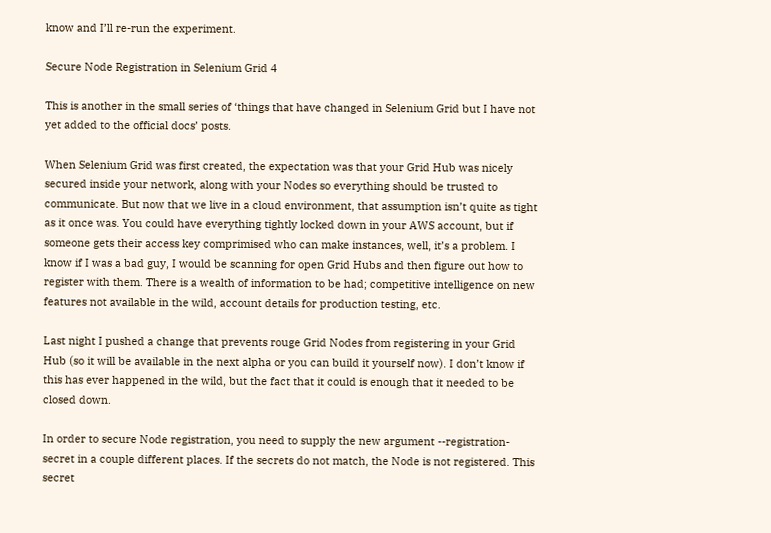know and I’ll re-run the experiment.

Secure Node Registration in Selenium Grid 4

This is another in the small series of ‘things that have changed in Selenium Grid but I have not yet added to the official docs’ posts.

When Selenium Grid was first created, the expectation was that your Grid Hub was nicely secured inside your network, along with your Nodes so everything should be trusted to communicate. But now that we live in a cloud environment, that assumption isn’t quite as tight as it once was. You could have everything tightly locked down in your AWS account, but if someone gets their access key comprimised who can make instances, well, it’s a problem. I know if I was a bad guy, I would be scanning for open Grid Hubs and then figure out how to register with them. There is a wealth of information to be had; competitive intelligence on new features not available in the wild, account details for production testing, etc.

Last night I pushed a change that prevents rouge Grid Nodes from registering in your Grid Hub (so it will be available in the next alpha or you can build it yourself now). I don’t know if this has ever happened in the wild, but the fact that it could is enough that it needed to be closed down.

In order to secure Node registration, you need to supply the new argument --registration-secret in a couple different places. If the secrets do not match, the Node is not registered. This secret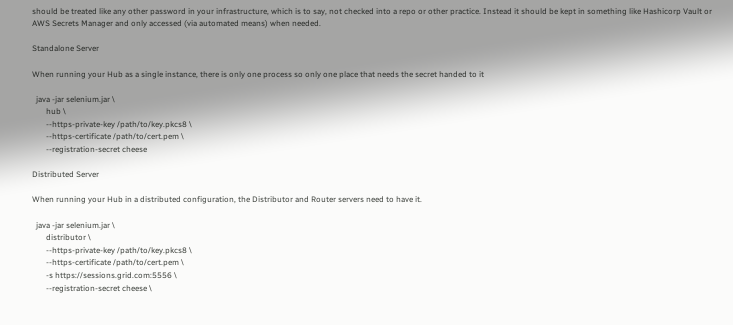should be treated like any other password in your infrastructure, which is to say, not checked into a repo or other practice. Instead it should be kept in something like Hashicorp Vault or AWS Secrets Manager and only accessed (via automated means) when needed.

Standalone Server

When running your Hub as a single instance, there is only one process so only one place that needs the secret handed to it

  java -jar selenium.jar \
       hub \
       --https-private-key /path/to/key.pkcs8 \
       --https-certificate /path/to/cert.pem \
       --registration-secret cheese

Distributed Server

When running your Hub in a distributed configuration, the Distributor and Router servers need to have it.

  java -jar selenium.jar \
       distributor \
       --https-private-key /path/to/key.pkcs8 \
       --https-certificate /path/to/cert.pem \
       -s https://sessions.grid.com:5556 \
       --registration-secret cheese \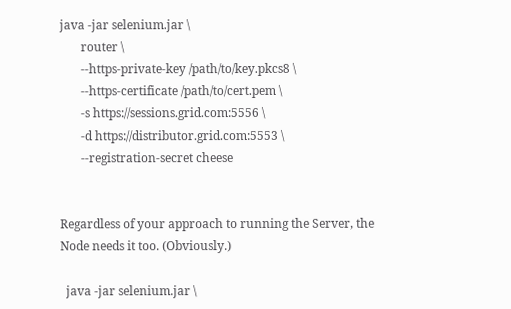java -jar selenium.jar \
       router \
       --https-private-key /path/to/key.pkcs8 \
       --https-certificate /path/to/cert.pem \
       -s https://sessions.grid.com:5556 \
       -d https://distributor.grid.com:5553 \
       --registration-secret cheese


Regardless of your approach to running the Server, the Node needs it too. (Obviously.)

  java -jar selenium.jar \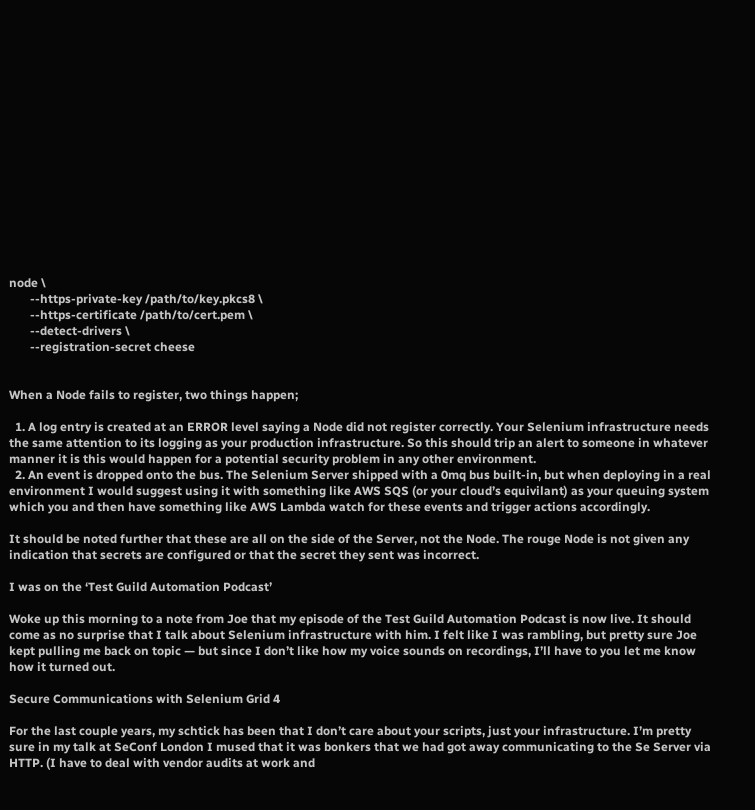node \
       --https-private-key /path/to/key.pkcs8 \
       --https-certificate /path/to/cert.pem \
       --detect-drivers \
       --registration-secret cheese


When a Node fails to register, two things happen;

  1. A log entry is created at an ERROR level saying a Node did not register correctly. Your Selenium infrastructure needs the same attention to its logging as your production infrastructure. So this should trip an alert to someone in whatever manner it is this would happen for a potential security problem in any other environment.
  2. An event is dropped onto the bus. The Selenium Server shipped with a 0mq bus built-in, but when deploying in a real environment I would suggest using it with something like AWS SQS (or your cloud’s equivilant) as your queuing system which you and then have something like AWS Lambda watch for these events and trigger actions accordingly.

It should be noted further that these are all on the side of the Server, not the Node. The rouge Node is not given any indication that secrets are configured or that the secret they sent was incorrect.

I was on the ‘Test Guild Automation Podcast’

Woke up this morning to a note from Joe that my episode of the Test Guild Automation Podcast is now live. It should come as no surprise that I talk about Selenium infrastructure with him. I felt like I was rambling, but pretty sure Joe kept pulling me back on topic — but since I don’t like how my voice sounds on recordings, I’ll have to you let me know how it turned out.

Secure Communications with Selenium Grid 4

For the last couple years, my schtick has been that I don’t care about your scripts, just your infrastructure. I’m pretty sure in my talk at SeConf London I mused that it was bonkers that we had got away communicating to the Se Server via HTTP. (I have to deal with vendor audits at work and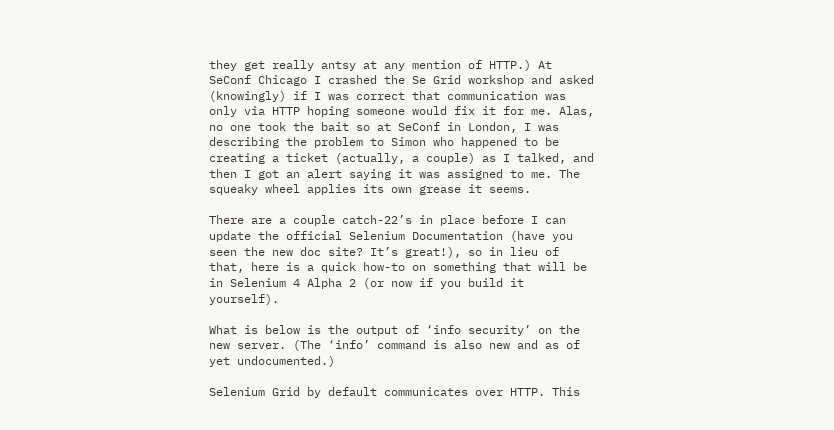they get really antsy at any mention of HTTP.) At SeConf Chicago I crashed the Se Grid workshop and asked (knowingly) if I was correct that communication was only via HTTP hoping someone would fix it for me. Alas, no one took the bait so at SeConf in London, I was describing the problem to Simon who happened to be creating a ticket (actually, a couple) as I talked, and then I got an alert saying it was assigned to me. The squeaky wheel applies its own grease it seems.

There are a couple catch-22’s in place before I can update the official Selenium Documentation (have you seen the new doc site? It’s great!), so in lieu of that, here is a quick how-to on something that will be in Selenium 4 Alpha 2 (or now if you build it yourself).

What is below is the output of ‘info security’ on the new server. (The ‘info’ command is also new and as of yet undocumented.)

Selenium Grid by default communicates over HTTP. This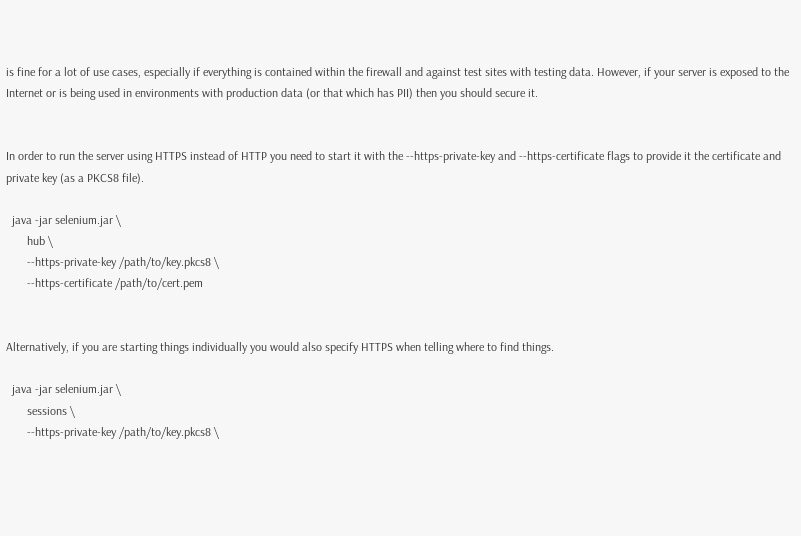is fine for a lot of use cases, especially if everything is contained within the firewall and against test sites with testing data. However, if your server is exposed to the Internet or is being used in environments with production data (or that which has PII) then you should secure it.


In order to run the server using HTTPS instead of HTTP you need to start it with the --https-private-key and --https-certificate flags to provide it the certificate and private key (as a PKCS8 file).

  java -jar selenium.jar \
       hub \
       --https-private-key /path/to/key.pkcs8 \
       --https-certificate /path/to/cert.pem


Alternatively, if you are starting things individually you would also specify HTTPS when telling where to find things.

  java -jar selenium.jar \
       sessions \
       --https-private-key /path/to/key.pkcs8 \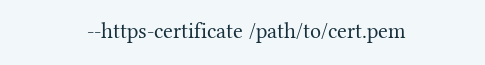--https-certificate /path/to/cert.pem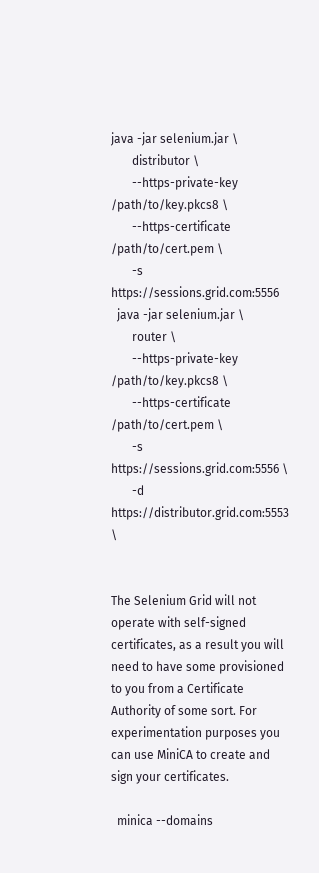java -jar selenium.jar \
       distributor \
       --https-private-key /path/to/key.pkcs8 \
       --https-certificate /path/to/cert.pem \
       -s https://sessions.grid.com:5556
  java -jar selenium.jar \
       router \
       --https-private-key /path/to/key.pkcs8 \
       --https-certificate /path/to/cert.pem \
       -s https://sessions.grid.com:5556 \
       -d https://distributor.grid.com:5553 \


The Selenium Grid will not operate with self-signed certificates, as a result you will need to have some provisioned to you from a Certificate Authority of some sort. For experimentation purposes you can use MiniCA to create and sign your certificates.

  minica --domains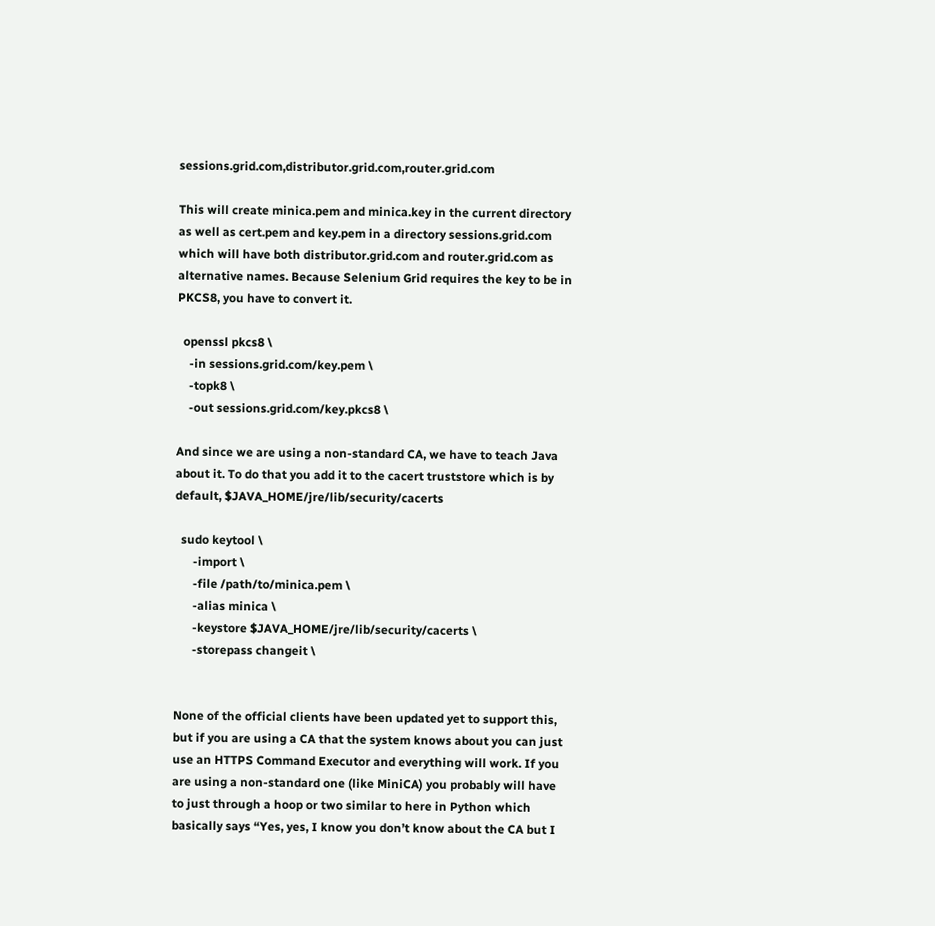sessions.grid.com,distributor.grid.com,router.grid.com

This will create minica.pem and minica.key in the current directory as well as cert.pem and key.pem in a directory sessions.grid.com which will have both distributor.grid.com and router.grid.com as alternative names. Because Selenium Grid requires the key to be in PKCS8, you have to convert it.

  openssl pkcs8 \
    -in sessions.grid.com/key.pem \
    -topk8 \
    -out sessions.grid.com/key.pkcs8 \

And since we are using a non-standard CA, we have to teach Java about it. To do that you add it to the cacert truststore which is by default, $JAVA_HOME/jre/lib/security/cacerts

  sudo keytool \
      -import \
      -file /path/to/minica.pem \
      -alias minica \
      -keystore $JAVA_HOME/jre/lib/security/cacerts \
      -storepass changeit \


None of the official clients have been updated yet to support this, but if you are using a CA that the system knows about you can just use an HTTPS Command Executor and everything will work. If you are using a non-standard one (like MiniCA) you probably will have to just through a hoop or two similar to here in Python which basically says “Yes, yes, I know you don’t know about the CA but I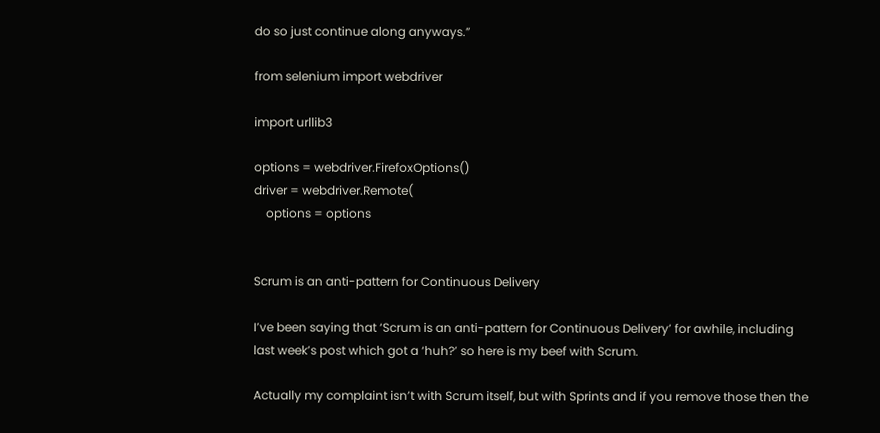do so just continue along anyways.”

from selenium import webdriver

import urllib3

options = webdriver.FirefoxOptions()
driver = webdriver.Remote(
    options = options


Scrum is an anti-pattern for Continuous Delivery

I’ve been saying that ‘Scrum is an anti-pattern for Continuous Delivery’ for awhile, including last week’s post which got a ‘huh?’ so here is my beef with Scrum.

Actually my complaint isn’t with Scrum itself, but with Sprints and if you remove those then the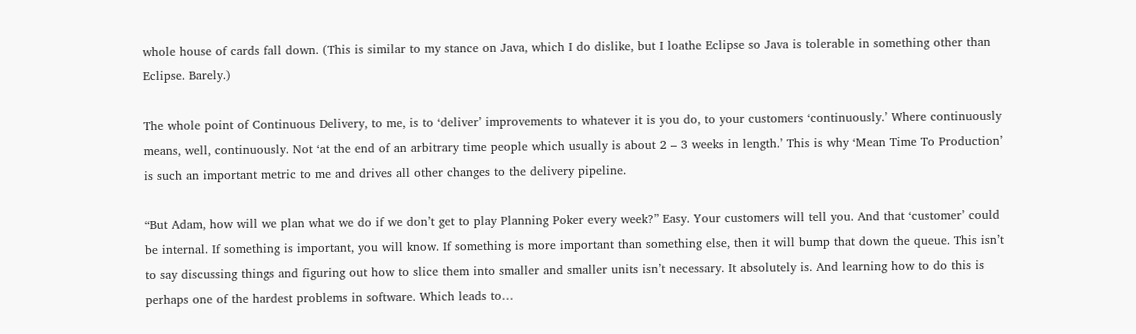whole house of cards fall down. (This is similar to my stance on Java, which I do dislike, but I loathe Eclipse so Java is tolerable in something other than Eclipse. Barely.)

The whole point of Continuous Delivery, to me, is to ‘deliver’ improvements to whatever it is you do, to your customers ‘continuously.’ Where continuously means, well, continuously. Not ‘at the end of an arbitrary time people which usually is about 2 – 3 weeks in length.’ This is why ‘Mean Time To Production’ is such an important metric to me and drives all other changes to the delivery pipeline.

“But Adam, how will we plan what we do if we don’t get to play Planning Poker every week?” Easy. Your customers will tell you. And that ‘customer’ could be internal. If something is important, you will know. If something is more important than something else, then it will bump that down the queue. This isn’t to say discussing things and figuring out how to slice them into smaller and smaller units isn’t necessary. It absolutely is. And learning how to do this is perhaps one of the hardest problems in software. Which leads to…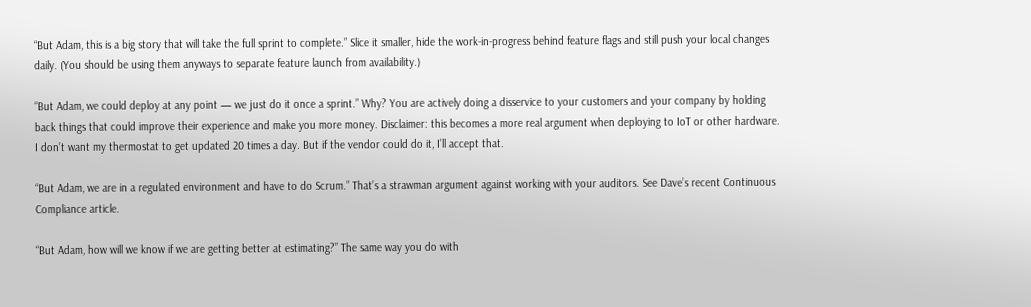“But Adam, this is a big story that will take the full sprint to complete.” Slice it smaller, hide the work-in-progress behind feature flags and still push your local changes daily. (You should be using them anyways to separate feature launch from availability.)

“But Adam, we could deploy at any point — we just do it once a sprint.” Why? You are actively doing a disservice to your customers and your company by holding back things that could improve their experience and make you more money. Disclaimer: this becomes a more real argument when deploying to IoT or other hardware. I don’t want my thermostat to get updated 20 times a day. But if the vendor could do it, I’ll accept that.

“But Adam, we are in a regulated environment and have to do Scrum.” That’s a strawman argument against working with your auditors. See Dave’s recent Continuous Compliance article.

“But Adam, how will we know if we are getting better at estimating?” The same way you do with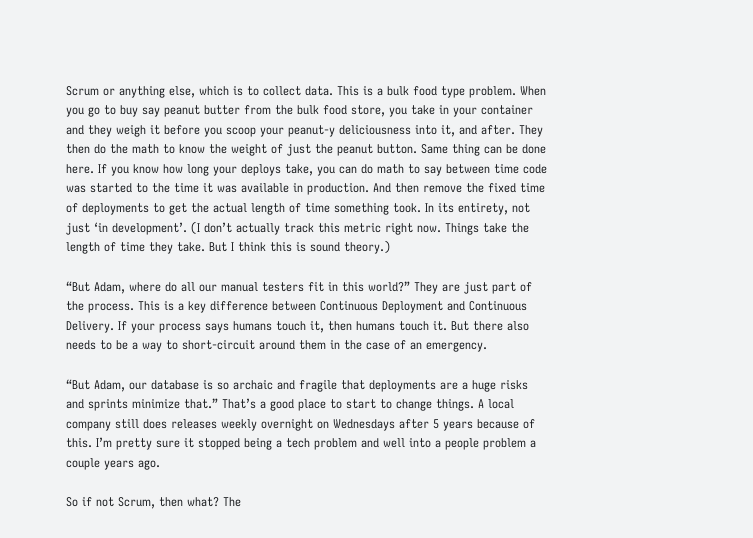Scrum or anything else, which is to collect data. This is a bulk food type problem. When you go to buy say peanut butter from the bulk food store, you take in your container and they weigh it before you scoop your peanut-y deliciousness into it, and after. They then do the math to know the weight of just the peanut button. Same thing can be done here. If you know how long your deploys take, you can do math to say between time code was started to the time it was available in production. And then remove the fixed time of deployments to get the actual length of time something took. In its entirety, not just ‘in development’. (I don’t actually track this metric right now. Things take the length of time they take. But I think this is sound theory.)

“But Adam, where do all our manual testers fit in this world?” They are just part of the process. This is a key difference between Continuous Deployment and Continuous Delivery. If your process says humans touch it, then humans touch it. But there also needs to be a way to short-circuit around them in the case of an emergency.

“But Adam, our database is so archaic and fragile that deployments are a huge risks and sprints minimize that.” That’s a good place to start to change things. A local company still does releases weekly overnight on Wednesdays after 5 years because of this. I’m pretty sure it stopped being a tech problem and well into a people problem a couple years ago.

So if not Scrum, then what? The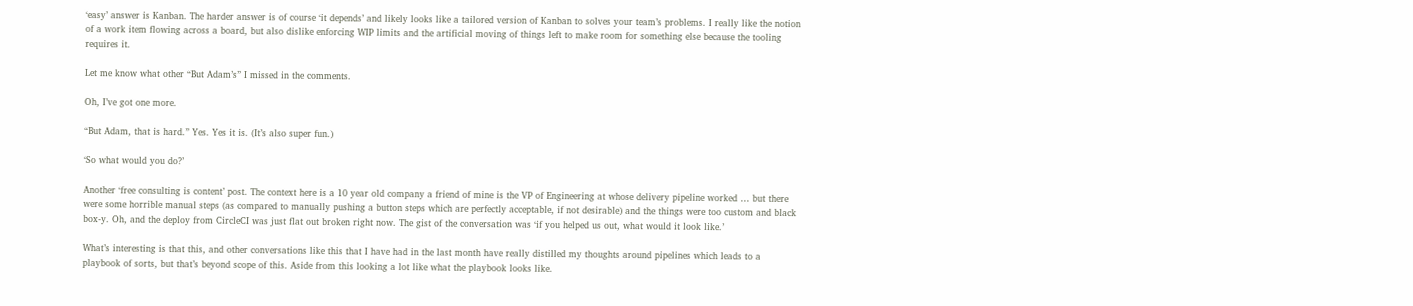‘easy’ answer is Kanban. The harder answer is of course ‘it depends’ and likely looks like a tailored version of Kanban to solves your team’s problems. I really like the notion of a work item flowing across a board, but also dislike enforcing WIP limits and the artificial moving of things left to make room for something else because the tooling requires it.

Let me know what other “But Adam’s” I missed in the comments.

Oh, I’ve got one more.

“But Adam, that is hard.” Yes. Yes it is. (It’s also super fun.)

‘So what would you do?’

Another ‘free consulting is content’ post. The context here is a 10 year old company a friend of mine is the VP of Engineering at whose delivery pipeline worked … but there were some horrible manual steps (as compared to manually pushing a button steps which are perfectly acceptable, if not desirable) and the things were too custom and black box-y. Oh, and the deploy from CircleCI was just flat out broken right now. The gist of the conversation was ‘if you helped us out, what would it look like.’

What’s interesting is that this, and other conversations like this that I have had in the last month have really distilled my thoughts around pipelines which leads to a playbook of sorts, but that’s beyond scope of this. Aside from this looking a lot like what the playbook looks like.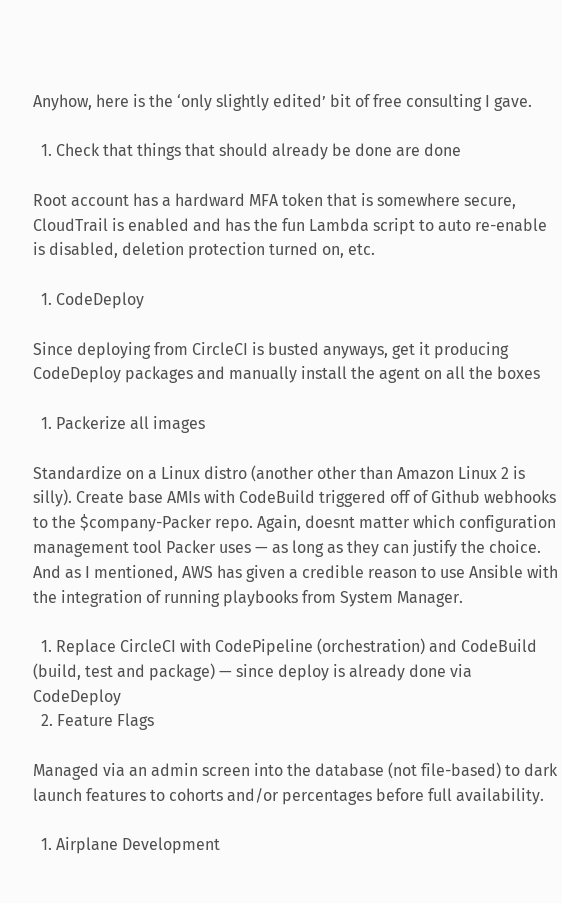Anyhow, here is the ‘only slightly edited’ bit of free consulting I gave.

  1. Check that things that should already be done are done

Root account has a hardward MFA token that is somewhere secure, CloudTrail is enabled and has the fun Lambda script to auto re-enable is disabled, deletion protection turned on, etc.

  1. CodeDeploy

Since deploying from CircleCI is busted anyways, get it producing CodeDeploy packages and manually install the agent on all the boxes

  1. Packerize all images

Standardize on a Linux distro (another other than Amazon Linux 2 is silly). Create base AMIs with CodeBuild triggered off of Github webhooks to the $company-Packer repo. Again, doesnt matter which configuration management tool Packer uses — as long as they can justify the choice. And as I mentioned, AWS has given a credible reason to use Ansible with the integration of running playbooks from System Manager.

  1. Replace CircleCI with CodePipeline (orchestration) and CodeBuild (build, test and package) — since deploy is already done via CodeDeploy
  2. Feature Flags

Managed via an admin screen into the database (not file-based) to dark launch features to cohorts and/or percentages before full availability.

  1. Airplane Development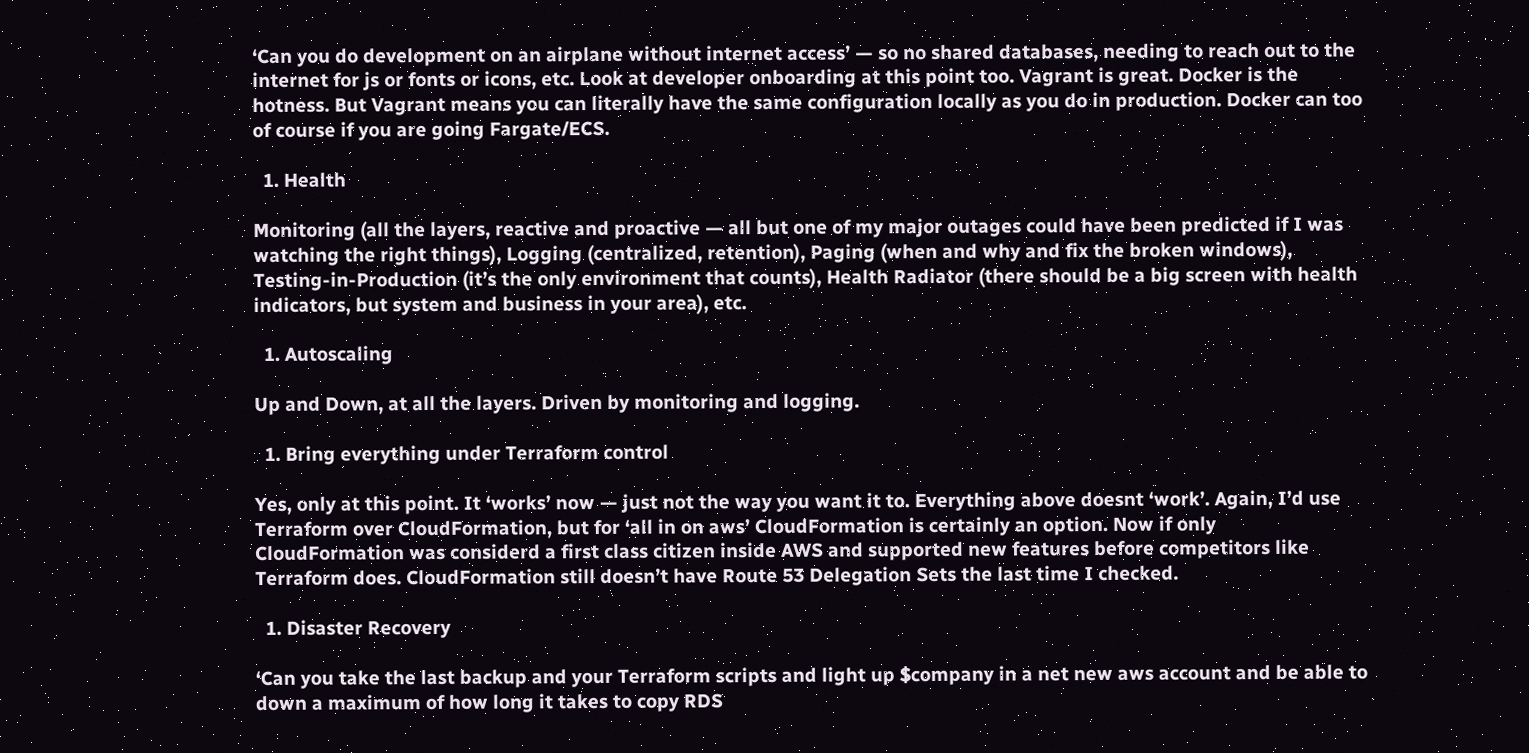‘Can you do development on an airplane without internet access’ — so no shared databases, needing to reach out to the internet for js or fonts or icons, etc. Look at developer onboarding at this point too. Vagrant is great. Docker is the hotness. But Vagrant means you can literally have the same configuration locally as you do in production. Docker can too of course if you are going Fargate/ECS.

  1. Health

Monitoring (all the layers, reactive and proactive — all but one of my major outages could have been predicted if I was watching the right things), Logging (centralized, retention), Paging (when and why and fix the broken windows), Testing-in-Production (it’s the only environment that counts), Health Radiator (there should be a big screen with health indicators, but system and business in your area), etc.

  1. Autoscaling

Up and Down, at all the layers. Driven by monitoring and logging.

  1. Bring everything under Terraform control

Yes, only at this point. It ‘works’ now — just not the way you want it to. Everything above doesnt ‘work’. Again, I’d use Terraform over CloudFormation, but for ‘all in on aws’ CloudFormation is certainly an option. Now if only CloudFormation was considerd a first class citizen inside AWS and supported new features before competitors like Terraform does. CloudFormation still doesn’t have Route 53 Delegation Sets the last time I checked.

  1. Disaster Recovery

‘Can you take the last backup and your Terraform scripts and light up $company in a net new aws account and be able to down a maximum of how long it takes to copy RDS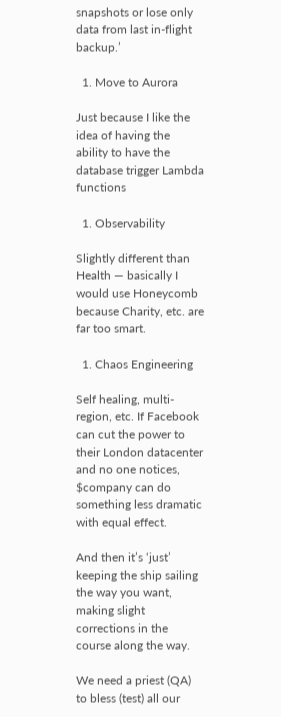snapshots or lose only data from last in-flight backup.’

  1. Move to Aurora

Just because I like the idea of having the ability to have the database trigger Lambda functions

  1. Observability

Slightly different than Health — basically I would use Honeycomb because Charity, etc. are far too smart.

  1. Chaos Engineering

Self healing, multi-region, etc. If Facebook can cut the power to their London datacenter and no one notices, $company can do something less dramatic with equal effect.

And then it’s ‘just’ keeping the ship sailing the way you want, making slight corrections in the course along the way.

We need a priest (QA) to bless (test) all our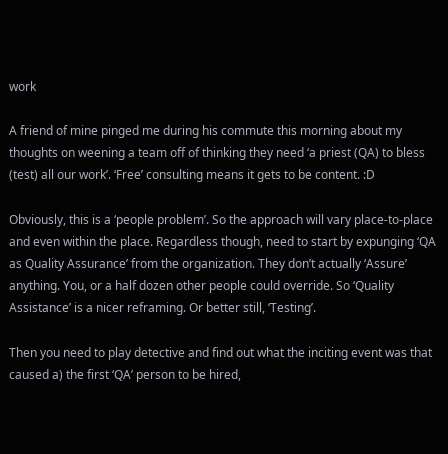work

A friend of mine pinged me during his commute this morning about my thoughts on weening a team off of thinking they need ‘a priest (QA) to bless (test) all our work’. ‘Free’ consulting means it gets to be content. :D

Obviously, this is a ‘people problem’. So the approach will vary place-to-place and even within the place. Regardless though, need to start by expunging ‘QA as Quality Assurance’ from the organization. They don’t actually ‘Assure’ anything. You, or a half dozen other people could override. So ‘Quality Assistance’ is a nicer reframing. Or better still, ‘Testing’.

Then you need to play detective and find out what the inciting event was that caused a) the first ‘QA’ person to be hired,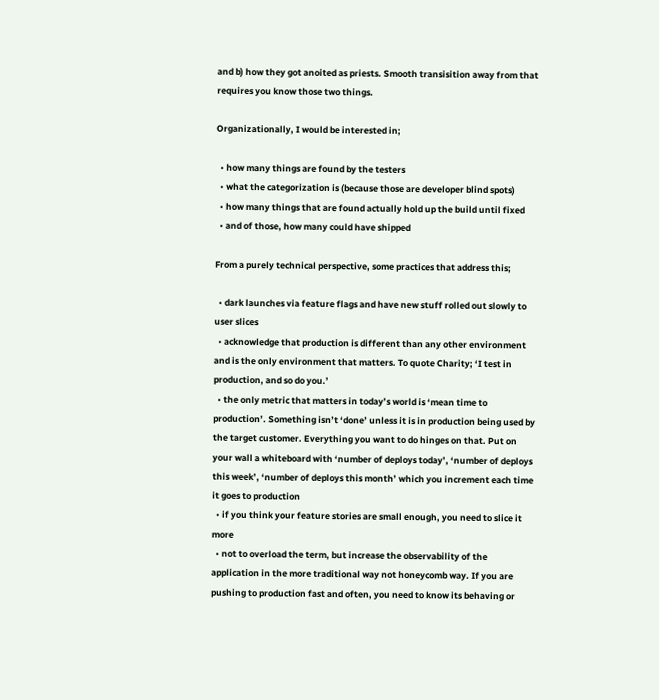and b) how they got anoited as priests. Smooth transisition away from that requires you know those two things.

Organizationally, I would be interested in;

  • how many things are found by the testers
  • what the categorization is (because those are developer blind spots)
  • how many things that are found actually hold up the build until fixed
  • and of those, how many could have shipped

From a purely technical perspective, some practices that address this;

  • dark launches via feature flags and have new stuff rolled out slowly to user slices
  • acknowledge that production is different than any other environment and is the only environment that matters. To quote Charity; ‘I test in production, and so do you.’
  • the only metric that matters in today’s world is ‘mean time to production’. Something isn’t ‘done’ unless it is in production being used by the target customer. Everything you want to do hinges on that. Put on your wall a whiteboard with ‘number of deploys today’, ‘number of deploys this week’, ‘number of deploys this month’ which you increment each time it goes to production
  • if you think your feature stories are small enough, you need to slice it more
  • not to overload the term, but increase the observability of the application in the more traditional way not honeycomb way. If you are pushing to production fast and often, you need to know its behaving or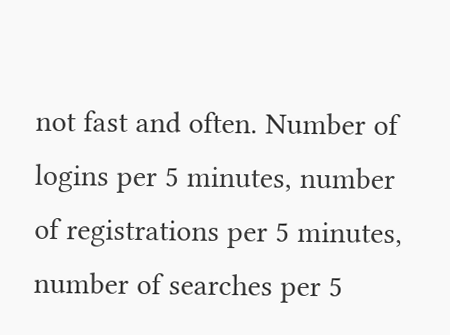not fast and often. Number of logins per 5 minutes, number of registrations per 5 minutes, number of searches per 5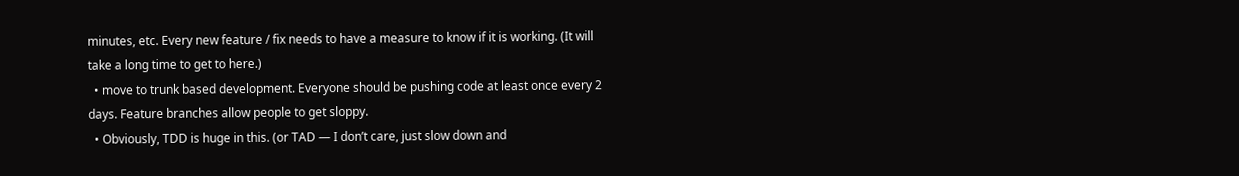minutes, etc. Every new feature / fix needs to have a measure to know if it is working. (It will take a long time to get to here.)
  • move to trunk based development. Everyone should be pushing code at least once every 2 days. Feature branches allow people to get sloppy.
  • Obviously, TDD is huge in this. (or TAD — I don’t care, just slow down and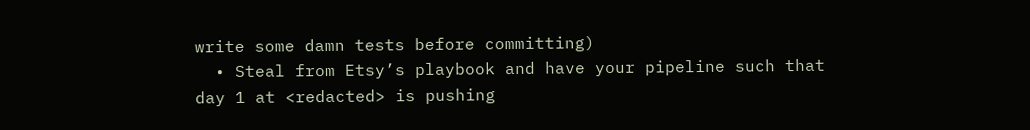write some damn tests before committing)
  • Steal from Etsy’s playbook and have your pipeline such that day 1 at <redacted> is pushing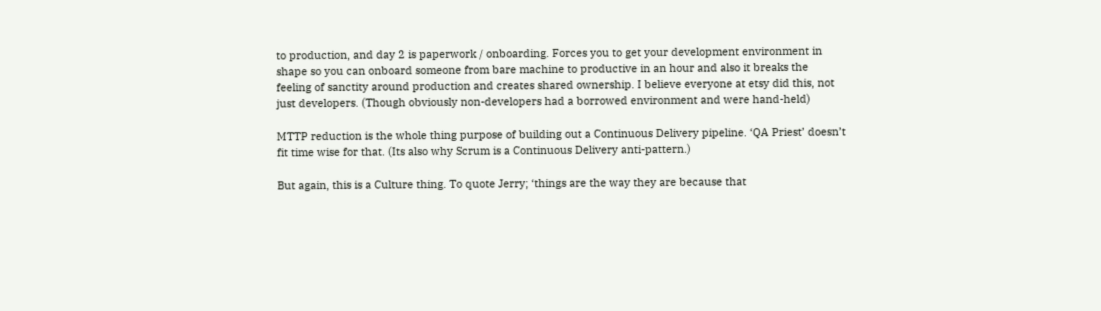to production, and day 2 is paperwork / onboarding. Forces you to get your development environment in shape so you can onboard someone from bare machine to productive in an hour and also it breaks the feeling of sanctity around production and creates shared ownership. I believe everyone at etsy did this, not just developers. (Though obviously non-developers had a borrowed environment and were hand-held)

MTTP reduction is the whole thing purpose of building out a Continuous Delivery pipeline. ‘QA Priest’ doesn’t fit time wise for that. (Its also why Scrum is a Continuous Delivery anti-pattern.)

But again, this is a Culture thing. To quote Jerry; ‘things are the way they are because that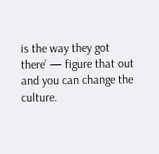is the way they got there’ — figure that out and you can change the culture.